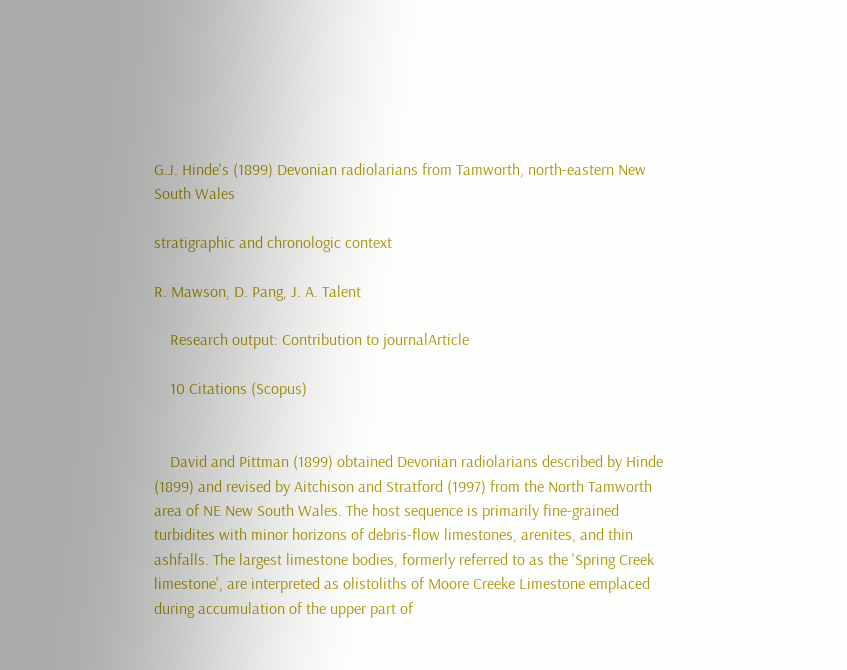G.J. Hinde's (1899) Devonian radiolarians from Tamworth, north-eastern New South Wales

stratigraphic and chronologic context

R. Mawson, D. Pang, J. A. Talent

    Research output: Contribution to journalArticle

    10 Citations (Scopus)


    David and Pittman (1899) obtained Devonian radiolarians described by Hinde (1899) and revised by Aitchison and Stratford (1997) from the North Tamworth area of NE New South Wales. The host sequence is primarily fine-grained turbidites with minor horizons of debris-flow limestones, arenites, and thin ashfalls. The largest limestone bodies, formerly referred to as the 'Spring Creek limestone', are interpreted as olistoliths of Moore Creeke Limestone emplaced during accumulation of the upper part of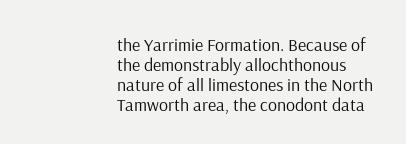the Yarrimie Formation. Because of the demonstrably allochthonous nature of all limestones in the North Tamworth area, the conodont data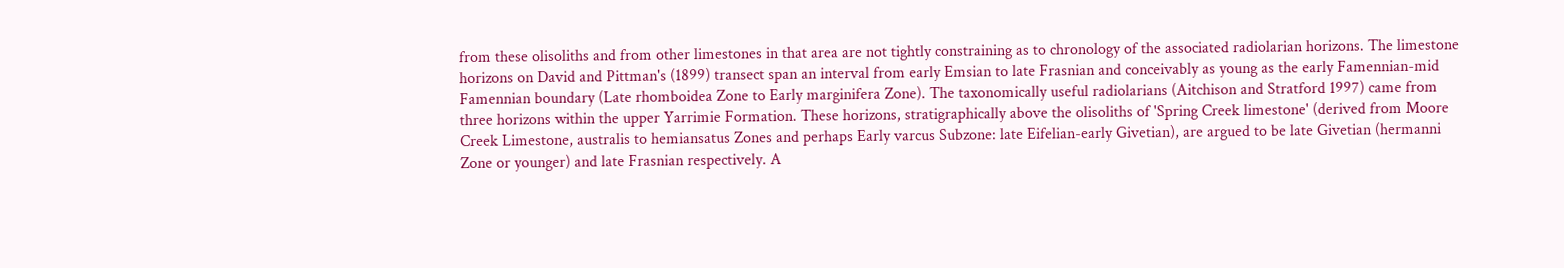from these olisoliths and from other limestones in that area are not tightly constraining as to chronology of the associated radiolarian horizons. The limestone horizons on David and Pittman's (1899) transect span an interval from early Emsian to late Frasnian and conceivably as young as the early Famennian-mid Famennian boundary (Late rhomboidea Zone to Early marginifera Zone). The taxonomically useful radiolarians (Aitchison and Stratford 1997) came from three horizons within the upper Yarrimie Formation. These horizons, stratigraphically above the olisoliths of 'Spring Creek limestone' (derived from Moore Creek Limestone, australis to hemiansatus Zones and perhaps Early varcus Subzone: late Eifelian-early Givetian), are argued to be late Givetian (hermanni Zone or younger) and late Frasnian respectively. A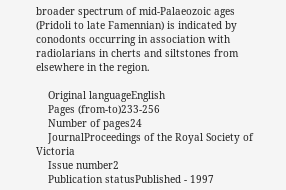broader spectrum of mid-Palaeozoic ages (Pridoli to late Famennian) is indicated by conodonts occurring in association with radiolarians in cherts and siltstones from elsewhere in the region.

    Original languageEnglish
    Pages (from-to)233-256
    Number of pages24
    JournalProceedings of the Royal Society of Victoria
    Issue number2
    Publication statusPublished - 1997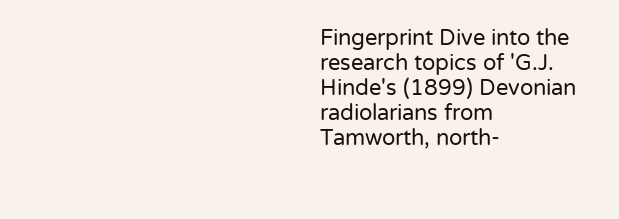Fingerprint Dive into the research topics of 'G.J. Hinde's (1899) Devonian radiolarians from Tamworth, north-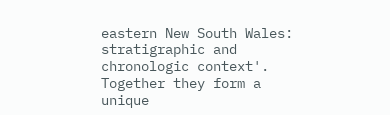eastern New South Wales: stratigraphic and chronologic context'. Together they form a unique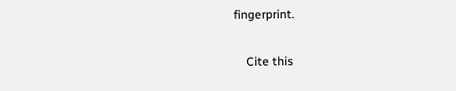fingerprint.

    Cite this